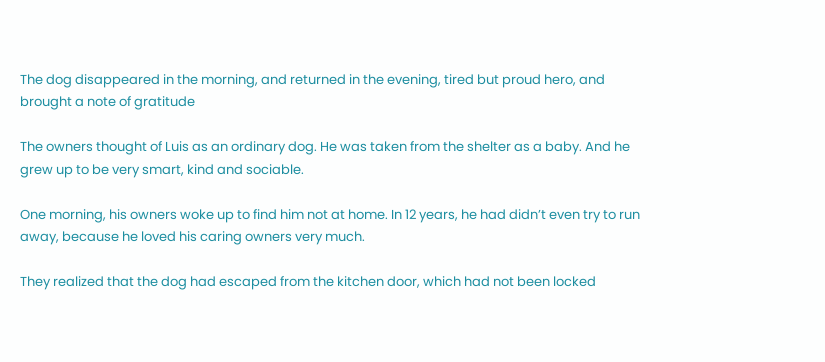The dog disappeared in the morning, and returned in the evening, tired but proud hero, and brought a note of gratitude

The owners thought of Luis as an ordinary dog. He was taken from the shelter as a baby. And he grew up to be very smart, kind and sociable.

One morning, his owners woke up to find him not at home. In 12 years, he had didn’t even try to run away, because he loved his caring owners very much.

They realized that the dog had escaped from the kitchen door, which had not been locked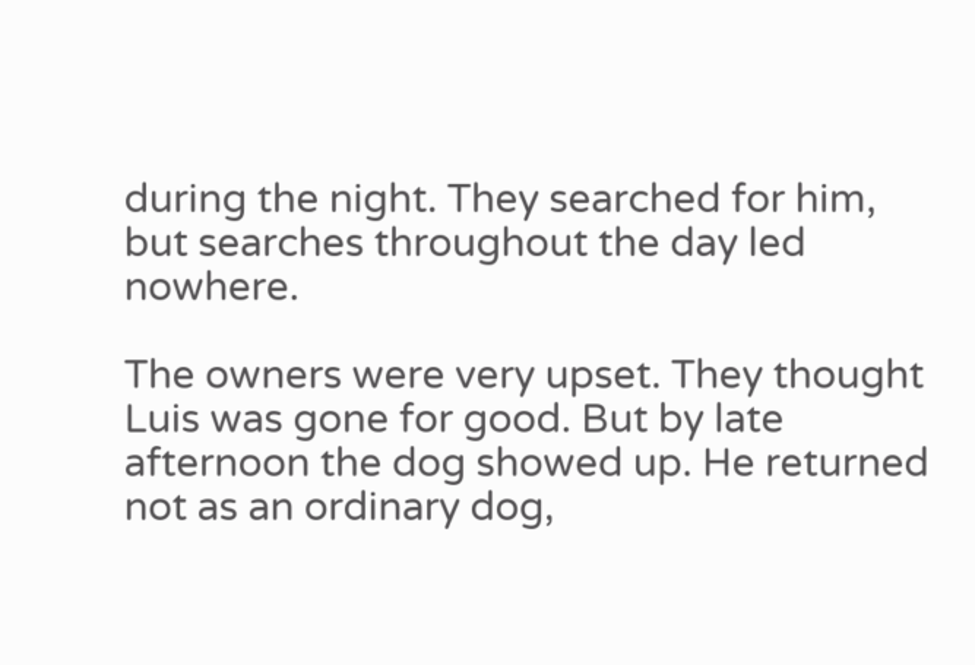during the night. They searched for him, but searches throughout the day led nowhere.

The owners were very upset. They thought Luis was gone for good. But by late afternoon the dog showed up. He returned not as an ordinary dog,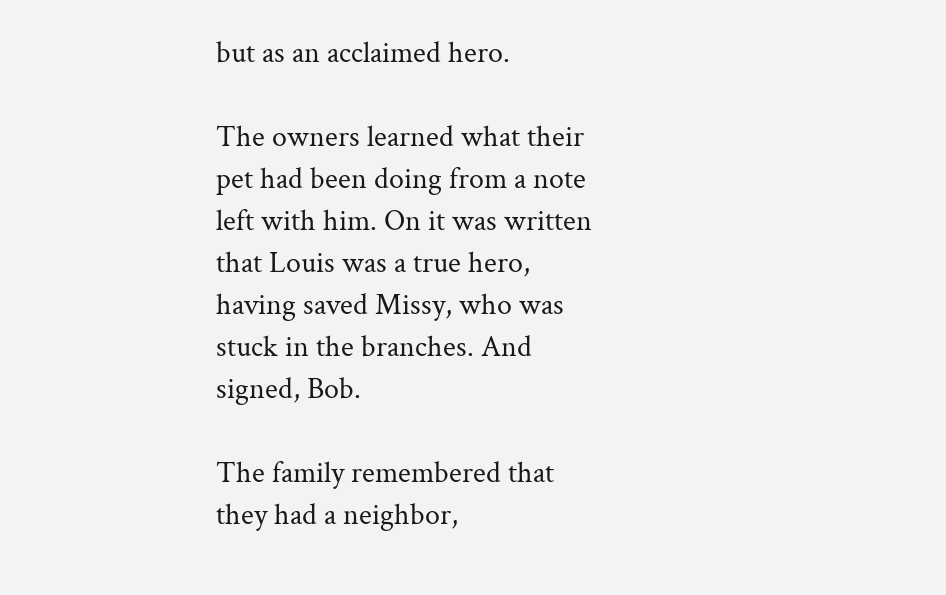but as an acclaimed hero.

The owners learned what their pet had been doing from a note left with him. On it was written that Louis was a true hero, having saved Missy, who was stuck in the branches. And signed, Bob.

The family remembered that they had a neighbor,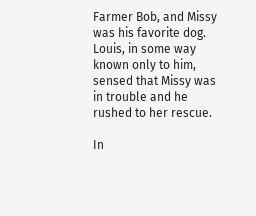Farmer Bob, and Missy was his favorite dog. Louis, in some way known only to him, sensed that Missy was in trouble and he rushed to her rescue.

In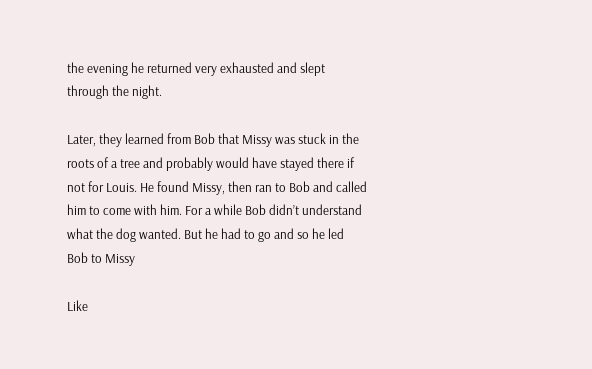the evening he returned very exhausted and slept through the night.

Later, they learned from Bob that Missy was stuck in the roots of a tree and probably would have stayed there if not for Louis. He found Missy, then ran to Bob and called him to come with him. For a while Bob didn’t understand what the dog wanted. But he had to go and so he led Bob to Missy

Like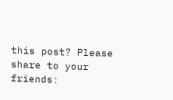this post? Please share to your friends: